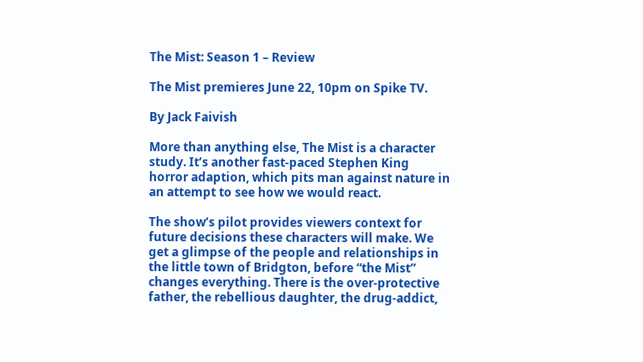The Mist: Season 1 – Review

The Mist premieres June 22, 10pm on Spike TV.

By Jack Faivish

More than anything else, The Mist is a character study. It’s another fast-paced Stephen King horror adaption, which pits man against nature in an attempt to see how we would react.

The show’s pilot provides viewers context for future decisions these characters will make. We get a glimpse of the people and relationships in the little town of Bridgton, before “the Mist” changes everything. There is the over-protective father, the rebellious daughter, the drug-addict,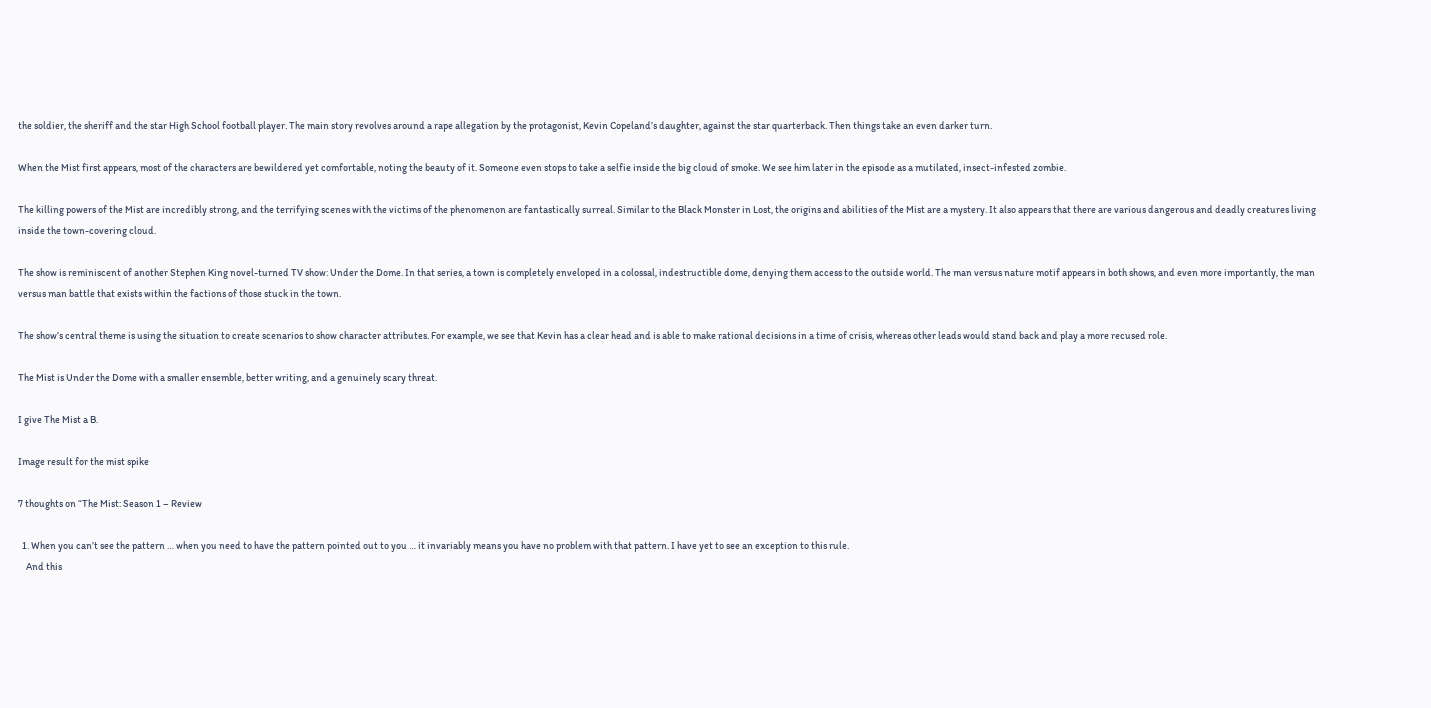the soldier, the sheriff and the star High School football player. The main story revolves around a rape allegation by the protagonist, Kevin Copeland’s daughter, against the star quarterback. Then things take an even darker turn.

When the Mist first appears, most of the characters are bewildered yet comfortable, noting the beauty of it. Someone even stops to take a selfie inside the big cloud of smoke. We see him later in the episode as a mutilated, insect-infested zombie.

The killing powers of the Mist are incredibly strong, and the terrifying scenes with the victims of the phenomenon are fantastically surreal. Similar to the Black Monster in Lost, the origins and abilities of the Mist are a mystery. It also appears that there are various dangerous and deadly creatures living inside the town-covering cloud.

The show is reminiscent of another Stephen King novel-turned TV show: Under the Dome. In that series, a town is completely enveloped in a colossal, indestructible dome, denying them access to the outside world. The man versus nature motif appears in both shows, and even more importantly, the man versus man battle that exists within the factions of those stuck in the town.

The show’s central theme is using the situation to create scenarios to show character attributes. For example, we see that Kevin has a clear head and is able to make rational decisions in a time of crisis, whereas other leads would stand back and play a more recused role.

The Mist is Under the Dome with a smaller ensemble, better writing, and a genuinely scary threat.

I give The Mist a B.

Image result for the mist spike

7 thoughts on “The Mist: Season 1 – Review

  1. When you can’t see the pattern … when you need to have the pattern pointed out to you … it invariably means you have no problem with that pattern. I have yet to see an exception to this rule.
    And this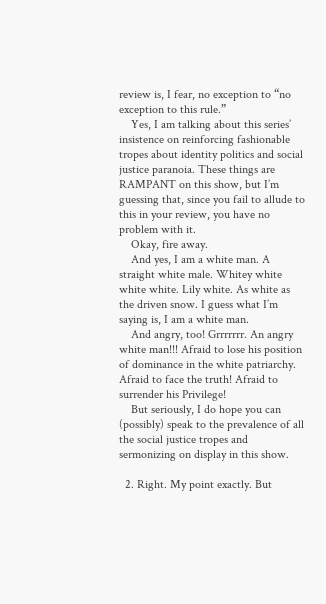review is, I fear, no exception to “no exception to this rule.”
    Yes, I am talking about this series’ insistence on reinforcing fashionable tropes about identity politics and social justice paranoia. These things are RAMPANT on this show, but I’m guessing that, since you fail to allude to this in your review, you have no problem with it.
    Okay, fire away.
    And yes, I am a white man. A straight white male. Whitey white white white. Lily white. As white as the driven snow. I guess what I’m saying is, I am a white man.
    And angry, too! Grrrrrrr. An angry white man!!! Afraid to lose his position of dominance in the white patriarchy. Afraid to face the truth! Afraid to surrender his Privilege!
    But seriously, I do hope you can (possibly) speak to the prevalence of all the social justice tropes and sermonizing on display in this show.

  2. Right. My point exactly. But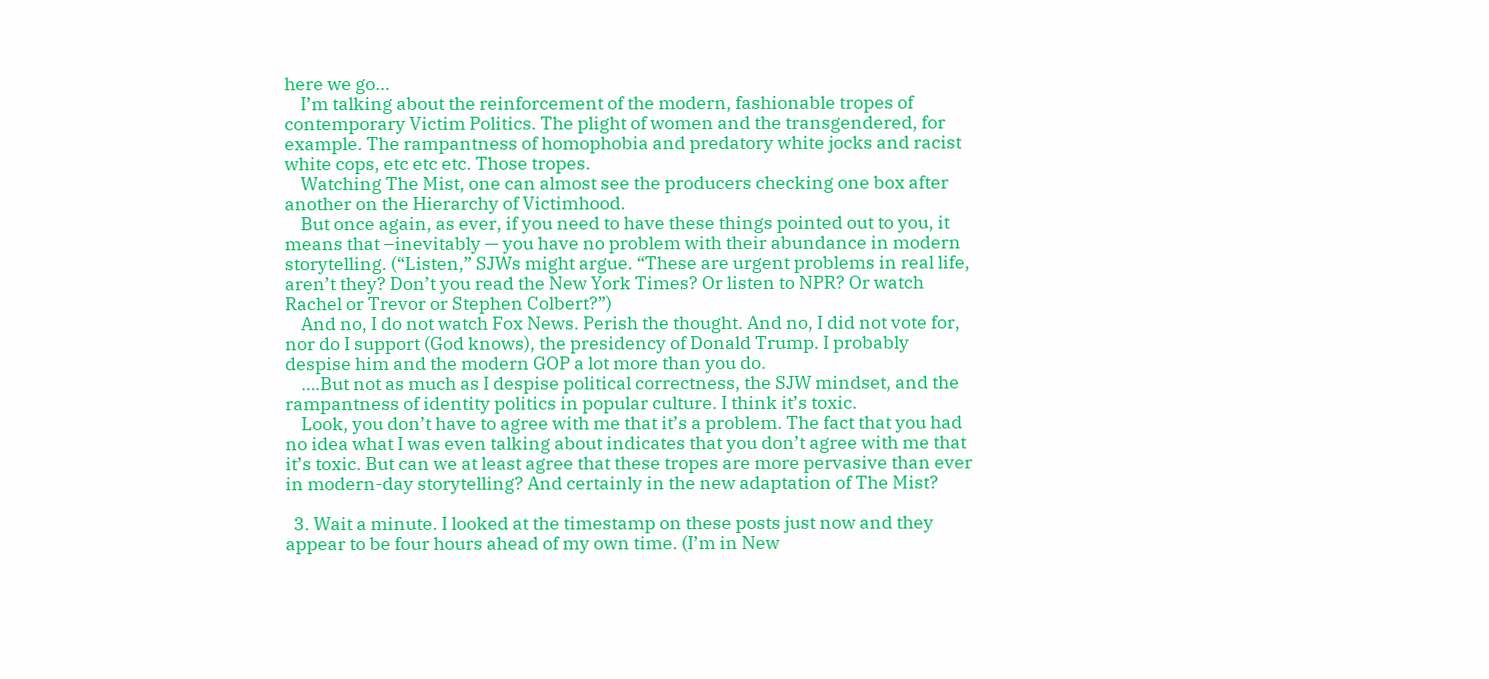here we go…
    I’m talking about the reinforcement of the modern, fashionable tropes of contemporary Victim Politics. The plight of women and the transgendered, for example. The rampantness of homophobia and predatory white jocks and racist white cops, etc etc etc. Those tropes.
    Watching The Mist, one can almost see the producers checking one box after another on the Hierarchy of Victimhood.
    But once again, as ever, if you need to have these things pointed out to you, it means that –inevitably — you have no problem with their abundance in modern storytelling. (“Listen,” SJWs might argue. “These are urgent problems in real life, aren’t they? Don’t you read the New York Times? Or listen to NPR? Or watch Rachel or Trevor or Stephen Colbert?”)
    And no, I do not watch Fox News. Perish the thought. And no, I did not vote for, nor do I support (God knows), the presidency of Donald Trump. I probably despise him and the modern GOP a lot more than you do.
    ….But not as much as I despise political correctness, the SJW mindset, and the rampantness of identity politics in popular culture. I think it’s toxic.
    Look, you don’t have to agree with me that it’s a problem. The fact that you had no idea what I was even talking about indicates that you don’t agree with me that it’s toxic. But can we at least agree that these tropes are more pervasive than ever in modern-day storytelling? And certainly in the new adaptation of The Mist?

  3. Wait a minute. I looked at the timestamp on these posts just now and they appear to be four hours ahead of my own time. (I’m in New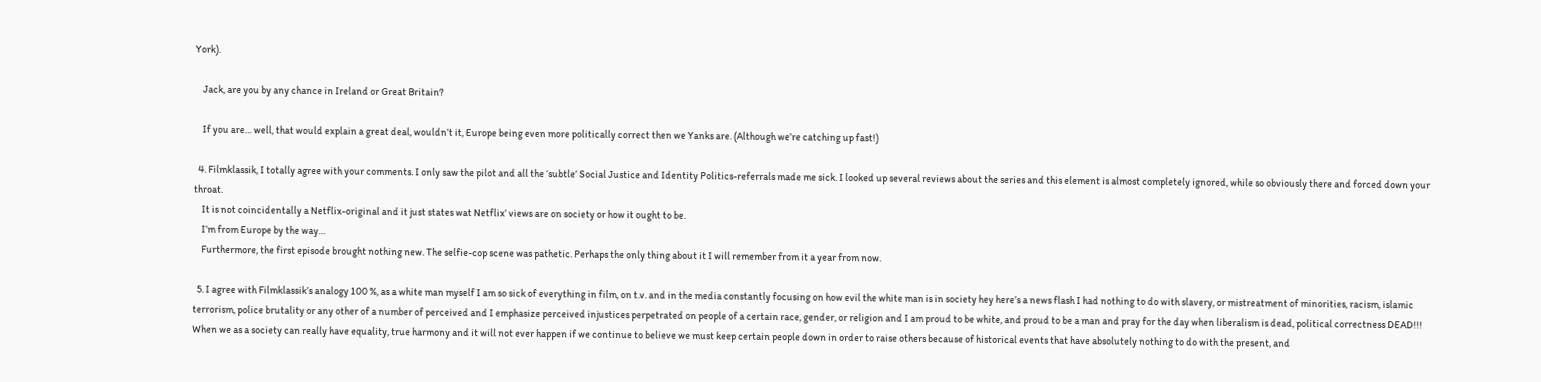York).

    Jack, are you by any chance in Ireland or Great Britain?

    If you are… well, that would explain a great deal, wouldn’t it, Europe being even more politically correct then we Yanks are. (Although we’re catching up fast!)

  4. Filmklassik, I totally agree with your comments. I only saw the pilot and all the ‘subtle’ Social Justice and Identity Politics-referrals made me sick. I looked up several reviews about the series and this element is almost completely ignored, while so obviously there and forced down your throat.
    It is not coincidentally a Netflix-original and it just states wat Netflix’ views are on society or how it ought to be.
    I’m from Europe by the way…
    Furthermore, the first episode brought nothing new. The selfie-cop scene was pathetic. Perhaps the only thing about it I will remember from it a year from now.

  5. I agree with Filmklassik’s analogy 100 %, as a white man myself I am so sick of everything in film, on t.v. and in the media constantly focusing on how evil the white man is in society hey here’s a news flash I had nothing to do with slavery, or mistreatment of minorities, racism, islamic terrorism, police brutality or any other of a number of perceived and I emphasize perceived injustices perpetrated on people of a certain race, gender, or religion and I am proud to be white, and proud to be a man and pray for the day when liberalism is dead, political correctness DEAD!!! When we as a society can really have equality, true harmony and it will not ever happen if we continue to believe we must keep certain people down in order to raise others because of historical events that have absolutely nothing to do with the present, and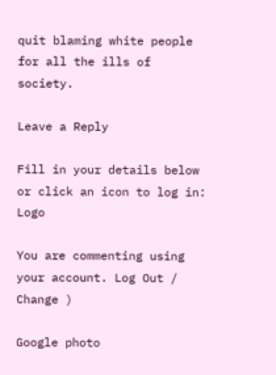quit blaming white people for all the ills of society.

Leave a Reply

Fill in your details below or click an icon to log in: Logo

You are commenting using your account. Log Out /  Change )

Google photo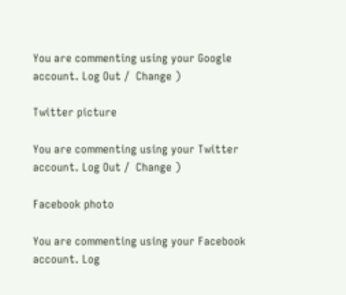You are commenting using your Google account. Log Out /  Change )

Twitter picture

You are commenting using your Twitter account. Log Out /  Change )

Facebook photo

You are commenting using your Facebook account. Log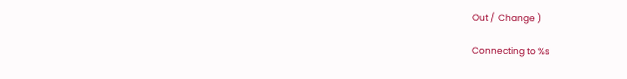Out /  Change )

Connecting to %s